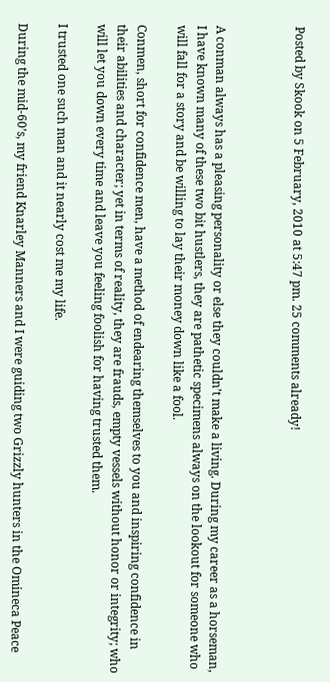Posted by Skook on 5 February, 2010 at 5:47 pm. 25 comments already!



A conman always has a pleasing personality or else they couldn’t make a living. During my career as a horseman, I have known many of these two bit hustlers, they are pathetic specimens always on the lookout for someone who will fall for a story and be willing to lay their money down like a fool.

Conmen, short for confidence men, have a method of endearing themselves to you and inspiring confidence in their abilities and character; yet in terms of reality, they are frauds, empty vessels without honor or integrity; who will let you down every time and leave you feeling foolish for having trusted them.

I trusted one such man and it nearly cost me my life.

During the mid-60’s, my friend Knarley Manners and I were guiding two Grizzly hunters in the Omineca Peace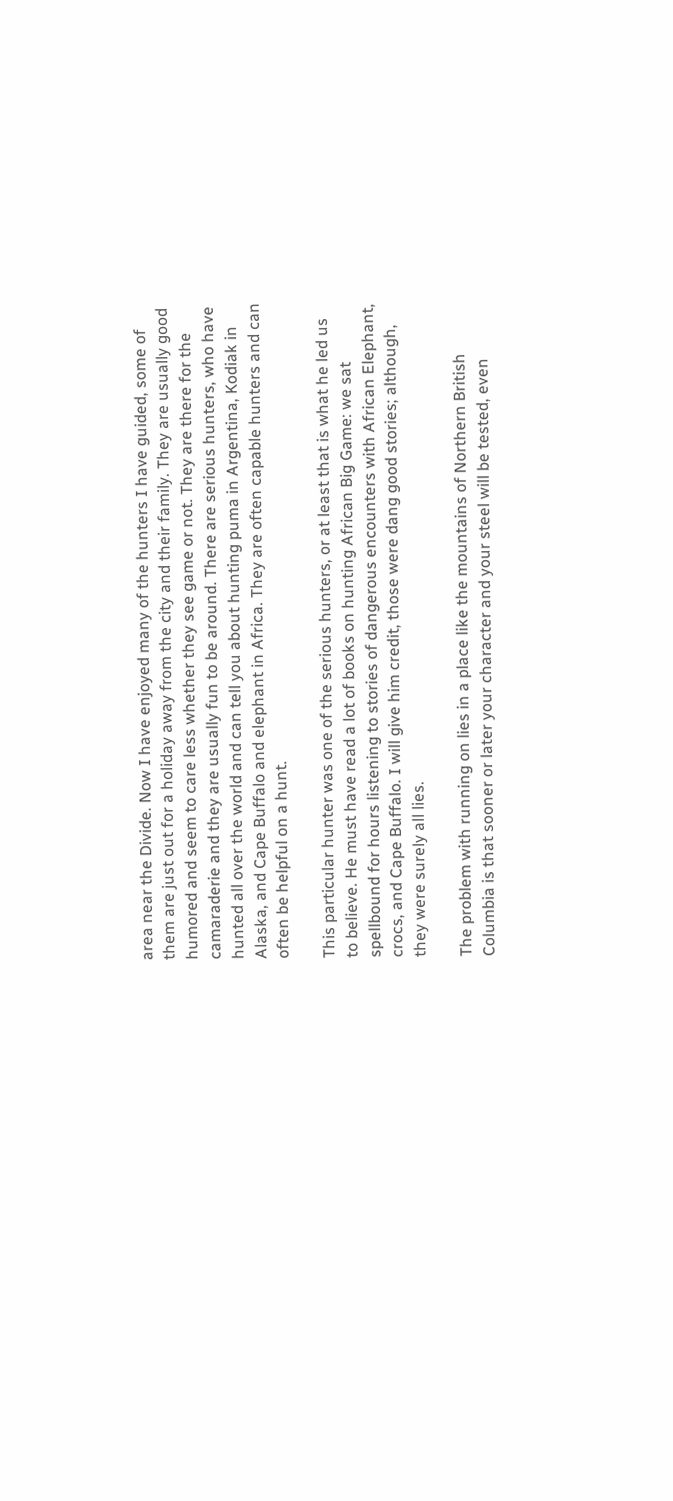area near the Divide. Now I have enjoyed many of the hunters I have guided, some of them are just out for a holiday away from the city and their family. They are usually good humored and seem to care less whether they see game or not. They are there for the camaraderie and they are usually fun to be around. There are serious hunters, who have hunted all over the world and can tell you about hunting puma in Argentina, Kodiak in Alaska, and Cape Buffalo and elephant in Africa. They are often capable hunters and can often be helpful on a hunt.

This particular hunter was one of the serious hunters, or at least that is what he led us to believe. He must have read a lot of books on hunting African Big Game: we sat spellbound for hours listening to stories of dangerous encounters with African Elephant, crocs, and Cape Buffalo. I will give him credit, those were dang good stories; although, they were surely all lies.

The problem with running on lies in a place like the mountains of Northern British Columbia is that sooner or later your character and your steel will be tested, even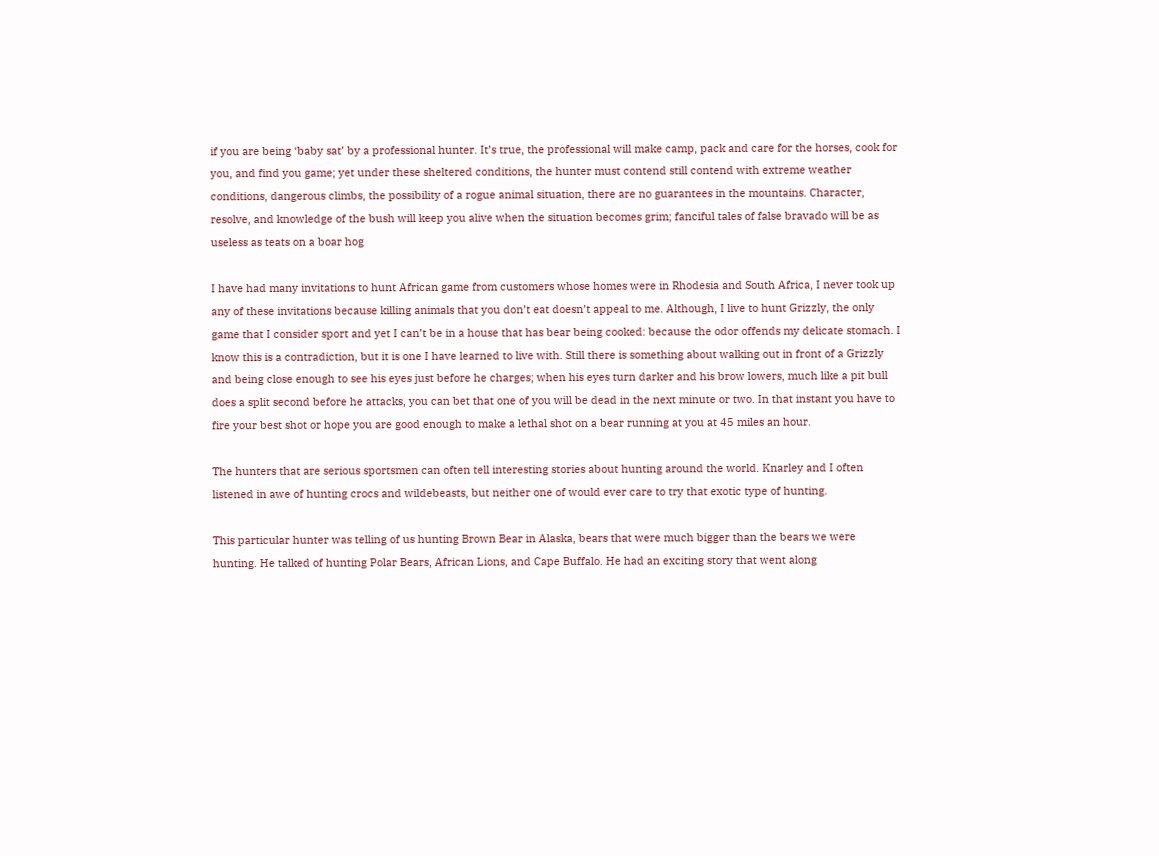if you are being ‘baby sat’ by a professional hunter. It’s true, the professional will make camp, pack and care for the horses, cook for you, and find you game; yet under these sheltered conditions, the hunter must contend still contend with extreme weather conditions, dangerous climbs, the possibility of a rogue animal situation, there are no guarantees in the mountains. Character, resolve, and knowledge of the bush will keep you alive when the situation becomes grim; fanciful tales of false bravado will be as useless as teats on a boar hog

I have had many invitations to hunt African game from customers whose homes were in Rhodesia and South Africa, I never took up any of these invitations because killing animals that you don’t eat doesn’t appeal to me. Although, I live to hunt Grizzly, the only game that I consider sport and yet I can’t be in a house that has bear being cooked: because the odor offends my delicate stomach. I know this is a contradiction, but it is one I have learned to live with. Still there is something about walking out in front of a Grizzly and being close enough to see his eyes just before he charges; when his eyes turn darker and his brow lowers, much like a pit bull does a split second before he attacks, you can bet that one of you will be dead in the next minute or two. In that instant you have to fire your best shot or hope you are good enough to make a lethal shot on a bear running at you at 45 miles an hour.

The hunters that are serious sportsmen can often tell interesting stories about hunting around the world. Knarley and I often listened in awe of hunting crocs and wildebeasts, but neither one of would ever care to try that exotic type of hunting.

This particular hunter was telling of us hunting Brown Bear in Alaska, bears that were much bigger than the bears we were hunting. He talked of hunting Polar Bears, African Lions, and Cape Buffalo. He had an exciting story that went along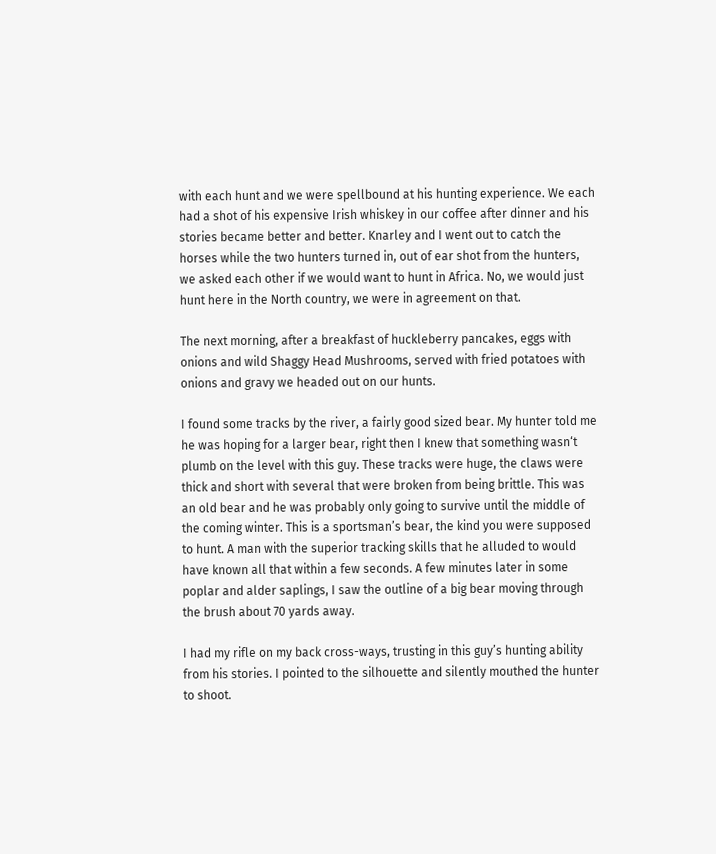with each hunt and we were spellbound at his hunting experience. We each had a shot of his expensive Irish whiskey in our coffee after dinner and his stories became better and better. Knarley and I went out to catch the horses while the two hunters turned in, out of ear shot from the hunters, we asked each other if we would want to hunt in Africa. No, we would just hunt here in the North country, we were in agreement on that.

The next morning, after a breakfast of huckleberry pancakes, eggs with onions and wild Shaggy Head Mushrooms, served with fried potatoes with onions and gravy we headed out on our hunts.

I found some tracks by the river, a fairly good sized bear. My hunter told me he was hoping for a larger bear, right then I knew that something wasn‘t plumb on the level with this guy. These tracks were huge, the claws were thick and short with several that were broken from being brittle. This was an old bear and he was probably only going to survive until the middle of the coming winter. This is a sportsman’s bear, the kind you were supposed to hunt. A man with the superior tracking skills that he alluded to would have known all that within a few seconds. A few minutes later in some poplar and alder saplings, I saw the outline of a big bear moving through the brush about 70 yards away.

I had my rifle on my back cross-ways, trusting in this guy’s hunting ability from his stories. I pointed to the silhouette and silently mouthed the hunter to shoot.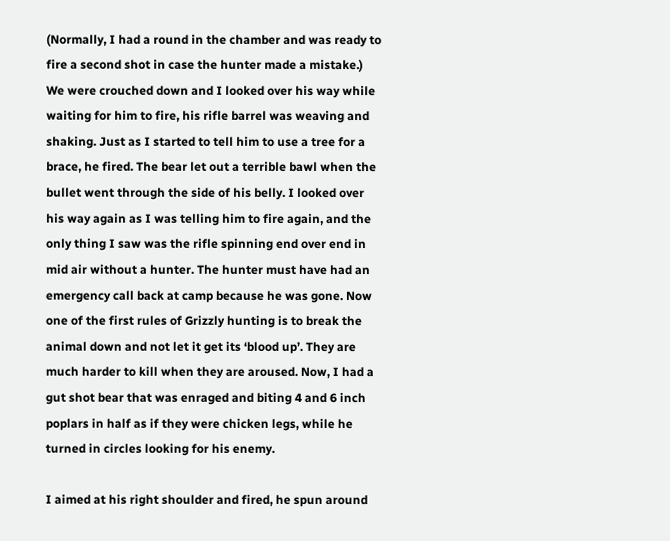(Normally, I had a round in the chamber and was ready to fire a second shot in case the hunter made a mistake.) We were crouched down and I looked over his way while waiting for him to fire, his rifle barrel was weaving and shaking. Just as I started to tell him to use a tree for a brace, he fired. The bear let out a terrible bawl when the bullet went through the side of his belly. I looked over his way again as I was telling him to fire again, and the only thing I saw was the rifle spinning end over end in mid air without a hunter. The hunter must have had an emergency call back at camp because he was gone. Now one of the first rules of Grizzly hunting is to break the animal down and not let it get its ‘blood up’. They are much harder to kill when they are aroused. Now, I had a gut shot bear that was enraged and biting 4 and 6 inch poplars in half as if they were chicken legs, while he turned in circles looking for his enemy.

I aimed at his right shoulder and fired, he spun around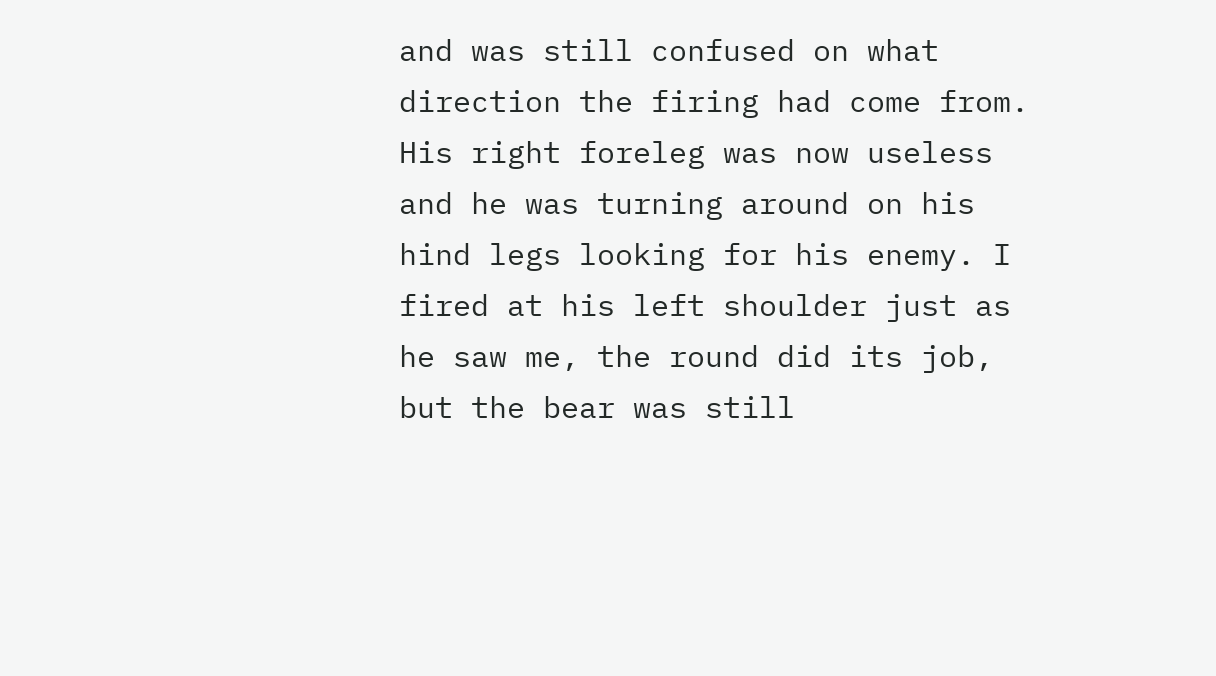and was still confused on what direction the firing had come from. His right foreleg was now useless and he was turning around on his hind legs looking for his enemy. I fired at his left shoulder just as he saw me, the round did its job, but the bear was still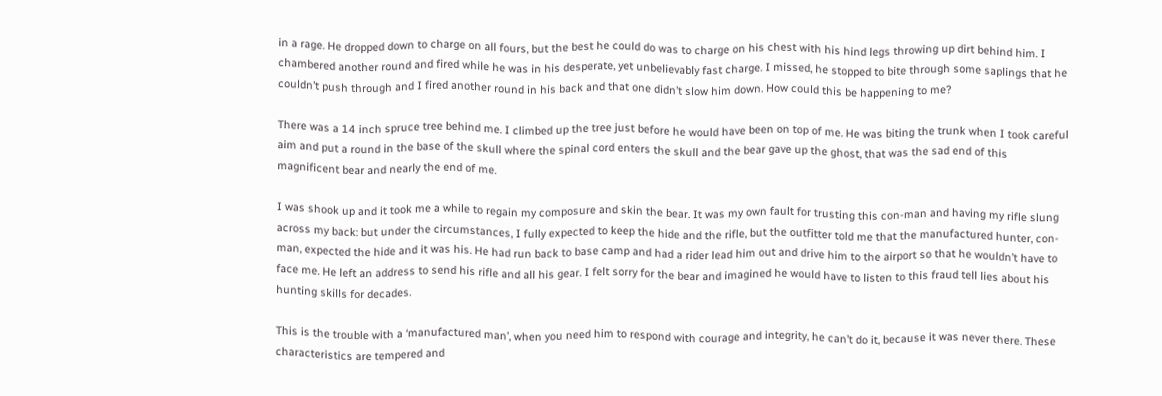in a rage. He dropped down to charge on all fours, but the best he could do was to charge on his chest with his hind legs throwing up dirt behind him. I chambered another round and fired while he was in his desperate, yet unbelievably fast charge. I missed, he stopped to bite through some saplings that he couldn’t push through and I fired another round in his back and that one didn’t slow him down. How could this be happening to me?

There was a 14 inch spruce tree behind me. I climbed up the tree just before he would have been on top of me. He was biting the trunk when I took careful aim and put a round in the base of the skull where the spinal cord enters the skull and the bear gave up the ghost, that was the sad end of this magnificent bear and nearly the end of me.

I was shook up and it took me a while to regain my composure and skin the bear. It was my own fault for trusting this con-man and having my rifle slung across my back: but under the circumstances, I fully expected to keep the hide and the rifle, but the outfitter told me that the manufactured hunter, con-man, expected the hide and it was his. He had run back to base camp and had a rider lead him out and drive him to the airport so that he wouldn’t have to face me. He left an address to send his rifle and all his gear. I felt sorry for the bear and imagined he would have to listen to this fraud tell lies about his hunting skills for decades.

This is the trouble with a ‘manufactured man’, when you need him to respond with courage and integrity, he can’t do it, because it was never there. These characteristics are tempered and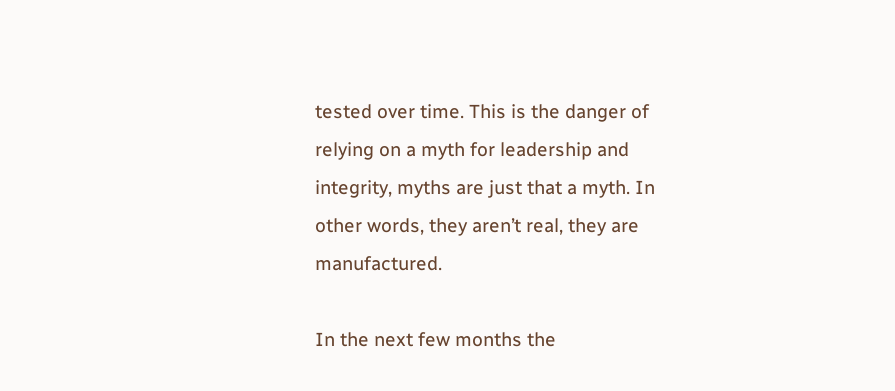tested over time. This is the danger of relying on a myth for leadership and integrity, myths are just that a myth. In other words, they aren’t real, they are manufactured.

In the next few months the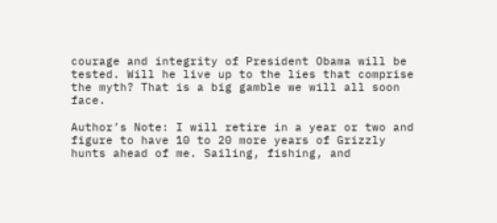courage and integrity of President Obama will be tested. Will he live up to the lies that comprise the myth? That is a big gamble we will all soon face.

Author’s Note: I will retire in a year or two and figure to have 10 to 20 more years of Grizzly hunts ahead of me. Sailing, fishing, and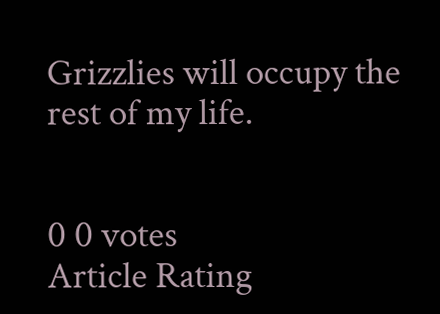Grizzlies will occupy the rest of my life.


0 0 votes
Article Rating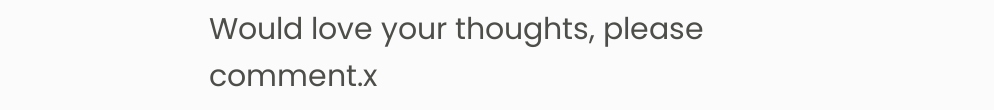Would love your thoughts, please comment.x